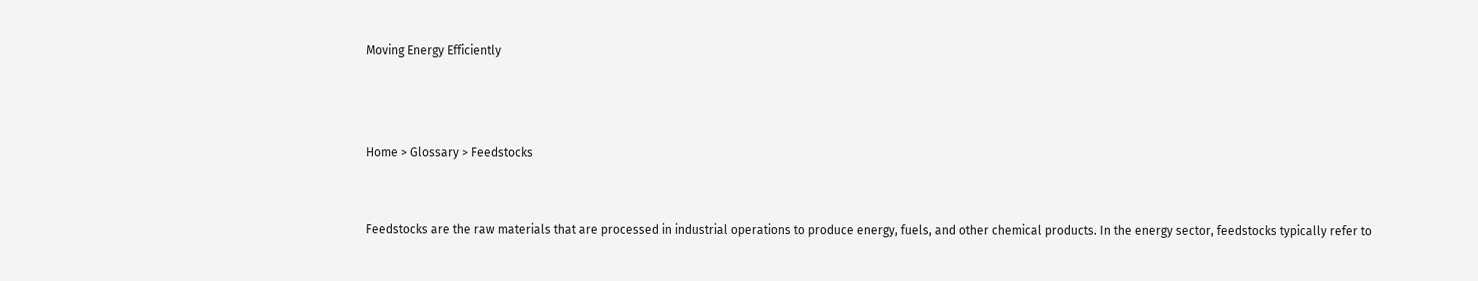Moving Energy Efficiently



Home > Glossary > Feedstocks


Feedstocks are the raw materials that are processed in industrial operations to produce energy, fuels, and other chemical products. In the energy sector, feedstocks typically refer to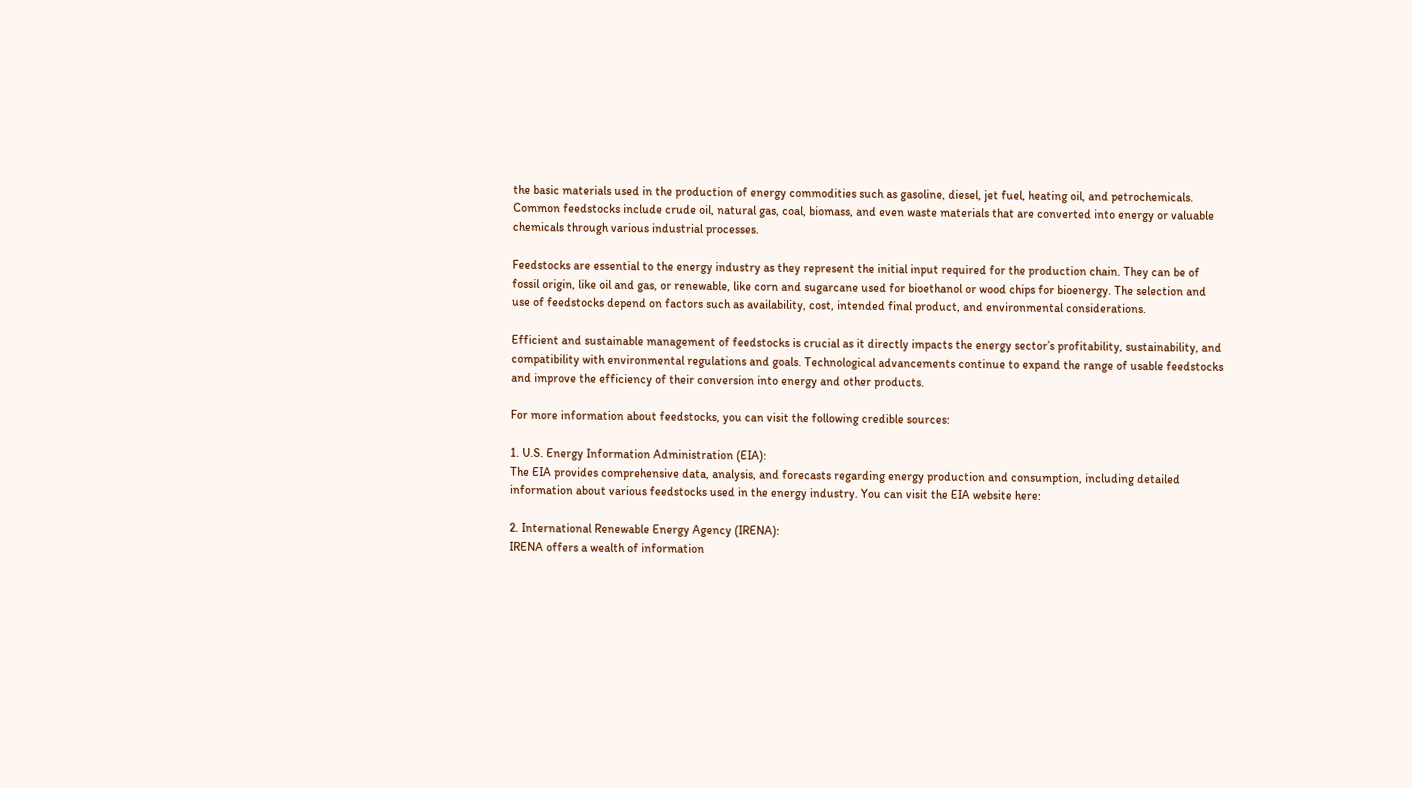the basic materials used in the production of energy commodities such as gasoline, diesel, jet fuel, heating oil, and petrochemicals. Common feedstocks include crude oil, natural gas, coal, biomass, and even waste materials that are converted into energy or valuable chemicals through various industrial processes.

Feedstocks are essential to the energy industry as they represent the initial input required for the production chain. They can be of fossil origin, like oil and gas, or renewable, like corn and sugarcane used for bioethanol or wood chips for bioenergy. The selection and use of feedstocks depend on factors such as availability, cost, intended final product, and environmental considerations.

Efficient and sustainable management of feedstocks is crucial as it directly impacts the energy sector’s profitability, sustainability, and compatibility with environmental regulations and goals. Technological advancements continue to expand the range of usable feedstocks and improve the efficiency of their conversion into energy and other products.

For more information about feedstocks, you can visit the following credible sources:

1. U.S. Energy Information Administration (EIA):
The EIA provides comprehensive data, analysis, and forecasts regarding energy production and consumption, including detailed information about various feedstocks used in the energy industry. You can visit the EIA website here:

2. International Renewable Energy Agency (IRENA):
IRENA offers a wealth of information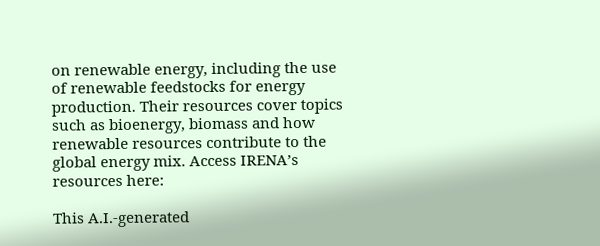on renewable energy, including the use of renewable feedstocks for energy production. Their resources cover topics such as bioenergy, biomass and how renewable resources contribute to the global energy mix. Access IRENA’s resources here:

This A.I.-generated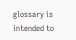glossary is intended to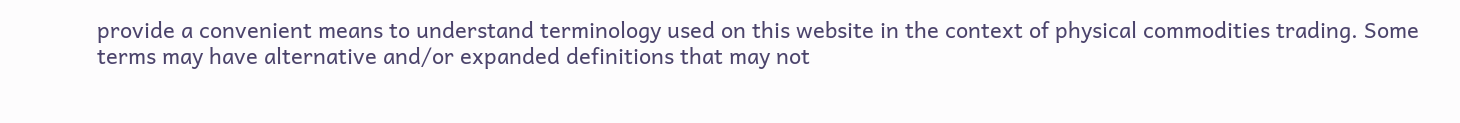provide a convenient means to understand terminology used on this website in the context of physical commodities trading. Some terms may have alternative and/or expanded definitions that may not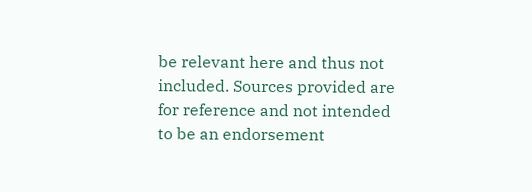be relevant here and thus not included. Sources provided are for reference and not intended to be an endorsement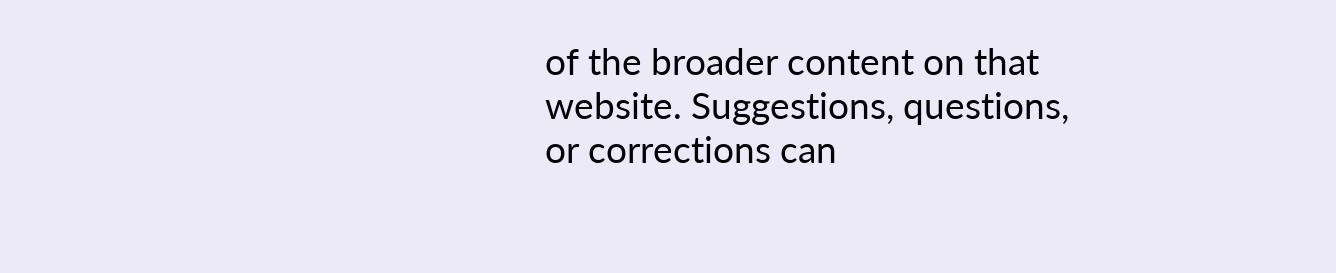of the broader content on that website. Suggestions, questions, or corrections can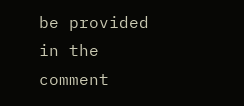be provided in the comment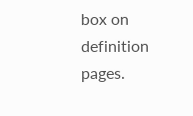box on definition pages.